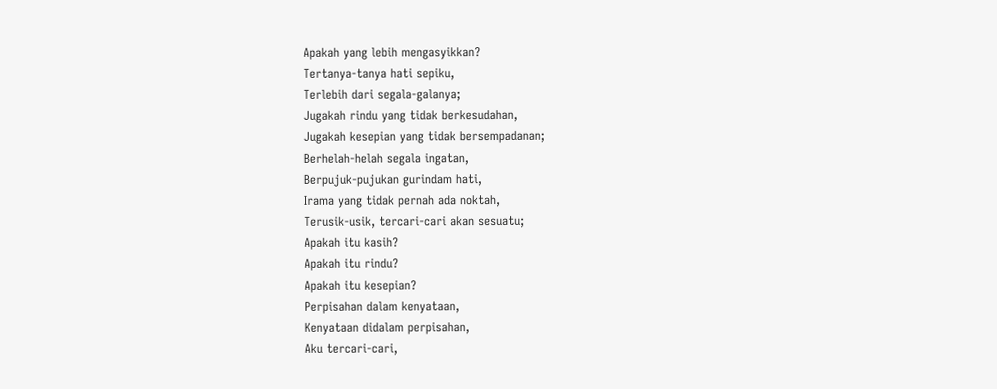Apakah yang lebih mengasyikkan?
Tertanya-tanya hati sepiku,
Terlebih dari segala-galanya;
Jugakah rindu yang tidak berkesudahan,
Jugakah kesepian yang tidak bersempadanan;
Berhelah-helah segala ingatan,
Berpujuk-pujukan gurindam hati,
Irama yang tidak pernah ada noktah,
Terusik-usik, tercari-cari akan sesuatu;
Apakah itu kasih?
Apakah itu rindu?
Apakah itu kesepian?
Perpisahan dalam kenyataan,
Kenyataan didalam perpisahan,
Aku tercari-cari,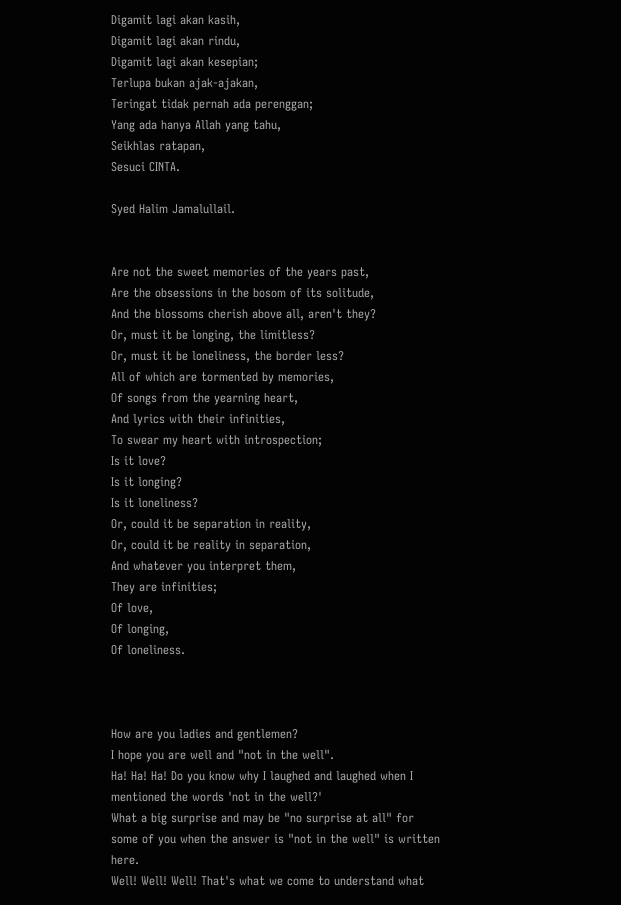Digamit lagi akan kasih,
Digamit lagi akan rindu,
Digamit lagi akan kesepian;
Terlupa bukan ajak-ajakan,
Teringat tidak pernah ada perenggan;
Yang ada hanya Allah yang tahu,
Seikhlas ratapan,
Sesuci CINTA.

Syed Halim Jamalullail.


Are not the sweet memories of the years past,
Are the obsessions in the bosom of its solitude,
And the blossoms cherish above all, aren't they?
Or, must it be longing, the limitless?
Or, must it be loneliness, the border less?
All of which are tormented by memories,
Of songs from the yearning heart,
And lyrics with their infinities,
To swear my heart with introspection;
Is it love?
Is it longing?
Is it loneliness?
Or, could it be separation in reality,
Or, could it be reality in separation,
And whatever you interpret them,
They are infinities;
Of love,
Of longing,
Of loneliness.



How are you ladies and gentlemen?
I hope you are well and "not in the well".
Ha! Ha! Ha! Do you know why I laughed and laughed when I mentioned the words 'not in the well?'
What a big surprise and may be "no surprise at all" for some of you when the answer is "not in the well" is written here.
Well! Well! Well! That's what we come to understand what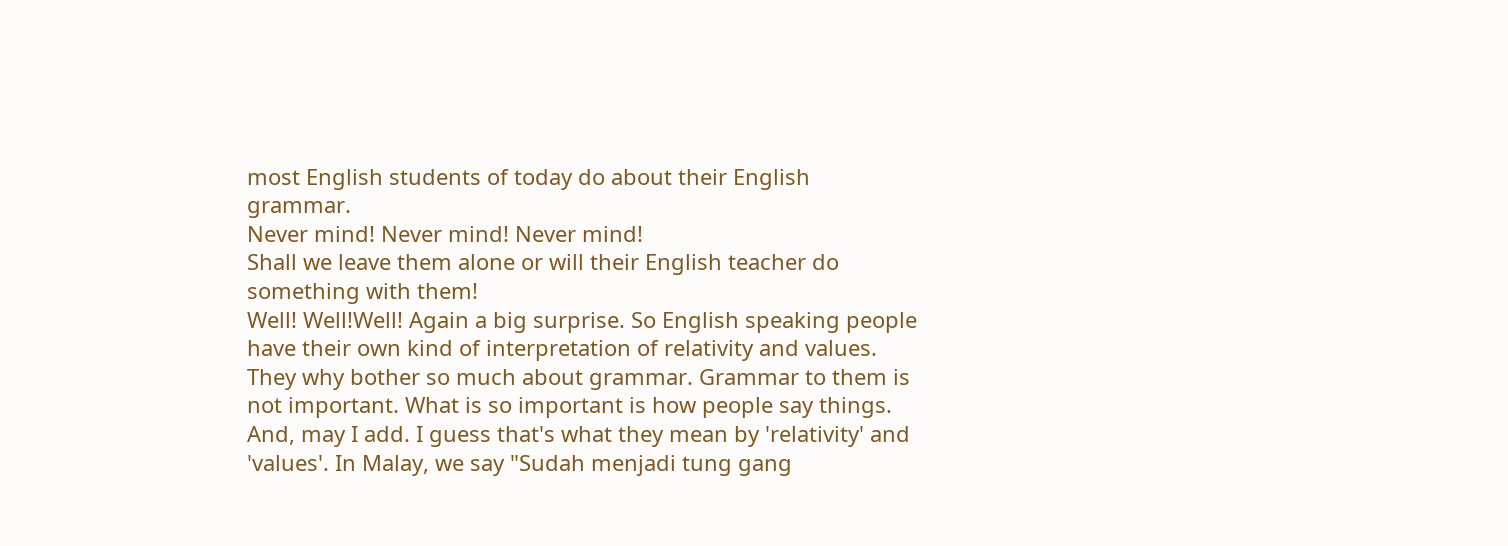most English students of today do about their English grammar.
Never mind! Never mind! Never mind!
Shall we leave them alone or will their English teacher do something with them!
Well! Well!Well! Again a big surprise. So English speaking people have their own kind of interpretation of relativity and values. They why bother so much about grammar. Grammar to them is not important. What is so important is how people say things. And, may I add. I guess that's what they mean by 'relativity' and 'values'. In Malay, we say "Sudah menjadi tung gang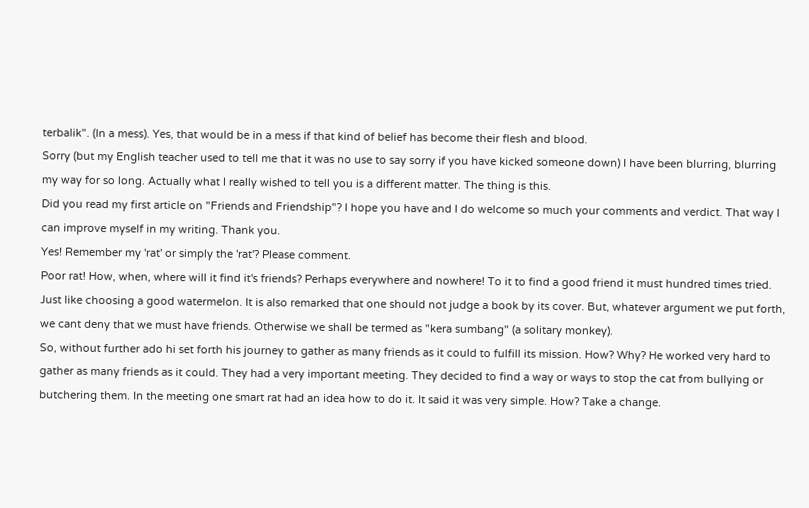terbalik". (In a mess). Yes, that would be in a mess if that kind of belief has become their flesh and blood.
Sorry (but my English teacher used to tell me that it was no use to say sorry if you have kicked someone down) I have been blurring, blurring my way for so long. Actually what I really wished to tell you is a different matter. The thing is this.
Did you read my first article on "Friends and Friendship"? I hope you have and I do welcome so much your comments and verdict. That way I can improve myself in my writing. Thank you.
Yes! Remember my 'rat' or simply the 'rat'? Please comment.
Poor rat! How, when, where will it find it's friends? Perhaps everywhere and nowhere! To it to find a good friend it must hundred times tried. Just like choosing a good watermelon. It is also remarked that one should not judge a book by its cover. But, whatever argument we put forth, we cant deny that we must have friends. Otherwise we shall be termed as "kera sumbang" (a solitary monkey).
So, without further ado hi set forth his journey to gather as many friends as it could to fulfill its mission. How? Why? He worked very hard to gather as many friends as it could. They had a very important meeting. They decided to find a way or ways to stop the cat from bullying or butchering them. In the meeting one smart rat had an idea how to do it. It said it was very simple. How? Take a change.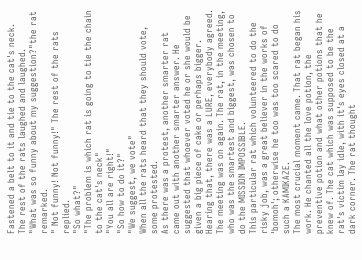Fastened a belt to it and tie to the cat's neck. The rest of the rats laughed and laughed.
"What was so funny about my suggestion?"the rat remarked.
" Not funny! Not funny!" The rest of the rats replied.
"So what?"
"The problem is which rat is going to tie the chain to the cat's neck"
"You all are right!"
"So how to do it?"
"We suggest, we vote"
When all the rats heard that they should vote, some protested.
As there was a protest, another smarter rat came out with another smarter answer. He suggested that whoever voted he or she would be given a big piece of cake or perhaps bigger. Hearing that, there was a LURE, everybody agreed. The meeting was on again. The rat, in the meeting, who was the smartest and biggest, was chosen to do the MISSION IMPOSSIBLE.
This particular rat which volunteered to do the risky job, was a great believer in the works of 'bomoh'; otherwise he too was too scared to do such a KAMIKAZE.
The most crucial moment came. That rat began his work. He chanted all the love potion, the preventive potion and what other potions that he knew of. The cat which was supposed to be the rat's victim lay idle, with it's eyes closed at a dark corner. The rat thought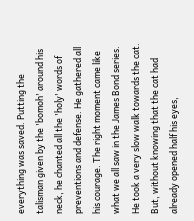everything was saved. Putting the talisman given by the 'bomoh' around his neck, he chanted all the 'holy' words of preventions and defense. He gathered all his courage. The right moment came like what we all saw in the James Bond series. He took a very slow walk towards the cat. But, without knowing that the cat had already opened half his eyes,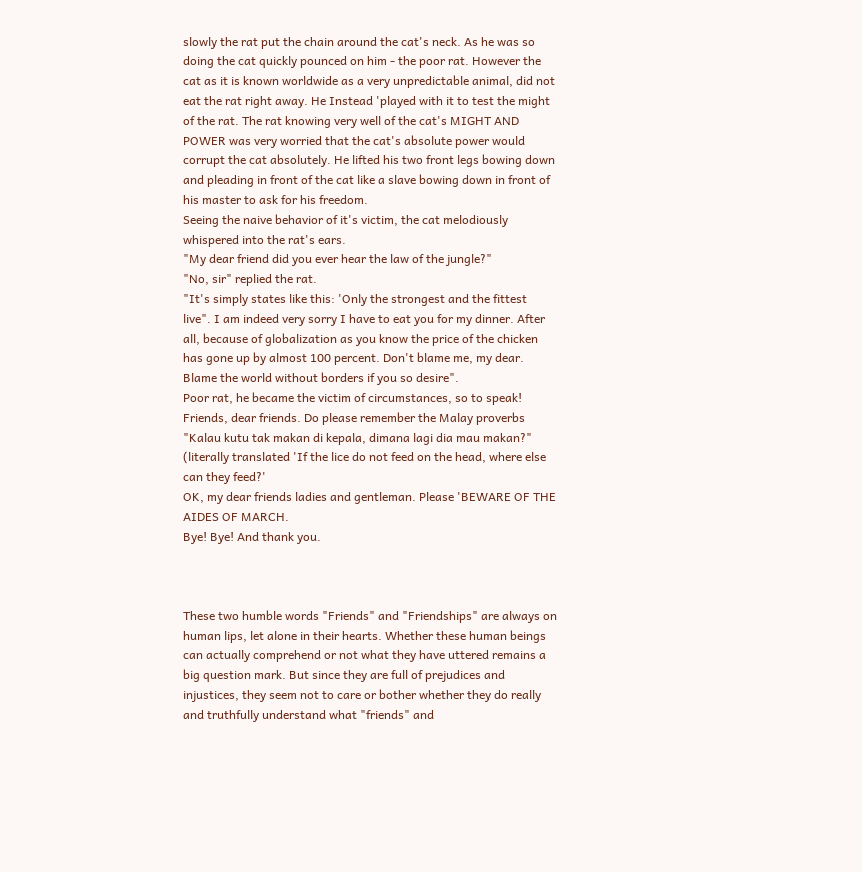slowly the rat put the chain around the cat's neck. As he was so doing the cat quickly pounced on him - the poor rat. However the cat as it is known worldwide as a very unpredictable animal, did not eat the rat right away. He Instead 'played with it to test the might of the rat. The rat knowing very well of the cat's MIGHT AND POWER was very worried that the cat's absolute power would corrupt the cat absolutely. He lifted his two front legs bowing down and pleading in front of the cat like a slave bowing down in front of his master to ask for his freedom.
Seeing the naive behavior of it's victim, the cat melodiously whispered into the rat's ears.
"My dear friend did you ever hear the law of the jungle?"
"No, sir" replied the rat.
"It's simply states like this: 'Only the strongest and the fittest live". I am indeed very sorry I have to eat you for my dinner. After all, because of globalization as you know the price of the chicken has gone up by almost 100 percent. Don't blame me, my dear. Blame the world without borders if you so desire".
Poor rat, he became the victim of circumstances, so to speak!
Friends, dear friends. Do please remember the Malay proverbs "Kalau kutu tak makan di kepala, dimana lagi dia mau makan?" (literally translated 'If the lice do not feed on the head, where else can they feed?'
OK, my dear friends ladies and gentleman. Please 'BEWARE OF THE AIDES OF MARCH.
Bye! Bye! And thank you.



These two humble words "Friends" and "Friendships" are always on human lips, let alone in their hearts. Whether these human beings can actually comprehend or not what they have uttered remains a big question mark. But since they are full of prejudices and injustices, they seem not to care or bother whether they do really and truthfully understand what "friends" and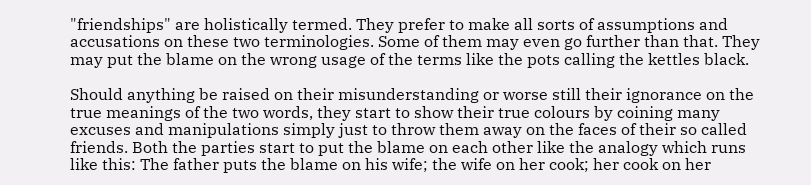"friendships" are holistically termed. They prefer to make all sorts of assumptions and accusations on these two terminologies. Some of them may even go further than that. They may put the blame on the wrong usage of the terms like the pots calling the kettles black.

Should anything be raised on their misunderstanding or worse still their ignorance on the true meanings of the two words, they start to show their true colours by coining many excuses and manipulations simply just to throw them away on the faces of their so called friends. Both the parties start to put the blame on each other like the analogy which runs like this: The father puts the blame on his wife; the wife on her cook; her cook on her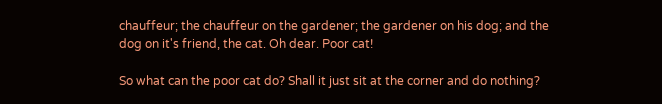chauffeur; the chauffeur on the gardener; the gardener on his dog; and the dog on it's friend, the cat. Oh dear. Poor cat!

So what can the poor cat do? Shall it just sit at the corner and do nothing?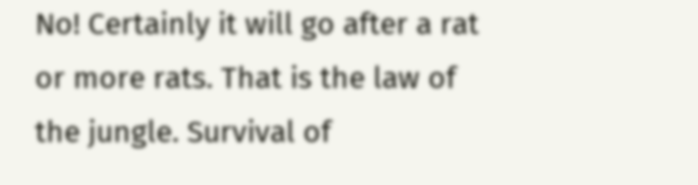No! Certainly it will go after a rat or more rats. That is the law of the jungle. Survival of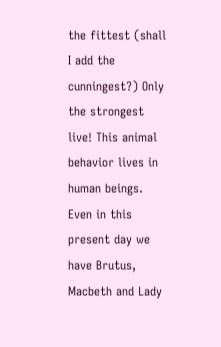the fittest (shall I add the cunningest?) Only the strongest live! This animal behavior lives in human beings. Even in this present day we have Brutus, Macbeth and Lady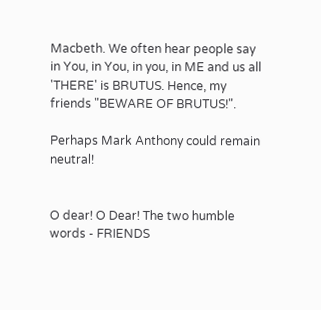Macbeth. We often hear people say in You, in You, in you, in ME and us all 'THERE' is BRUTUS. Hence, my friends "BEWARE OF BRUTUS!".

Perhaps Mark Anthony could remain neutral!


O dear! O Dear! The two humble words - FRIENDS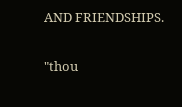AND FRIENDSHIPS.

"thou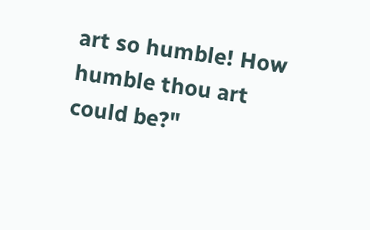art so humble! How humble thou art could be?"